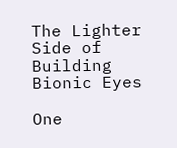The Lighter Side of Building Bionic Eyes

One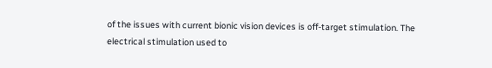of the issues with current bionic vision devices is off-target stimulation. The electrical stimulation used to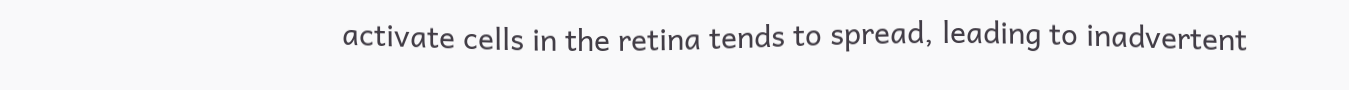activate cells in the retina tends to spread, leading to inadvertent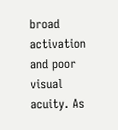broad activation and poor visual acuity. As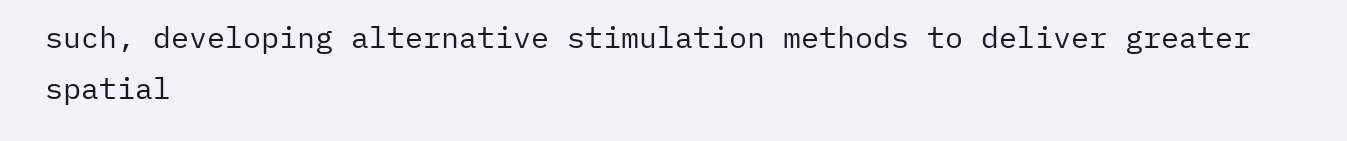such, developing alternative stimulation methods to deliver greater spatial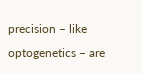precision – like optogenetics – are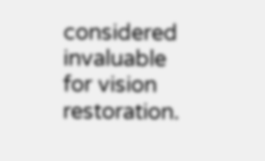considered invaluable for vision restoration.